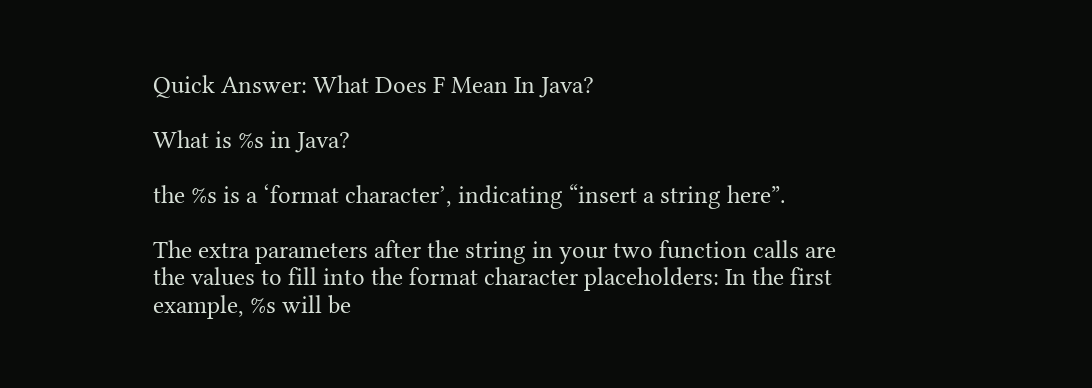Quick Answer: What Does F Mean In Java?

What is %s in Java?

the %s is a ‘format character’, indicating “insert a string here”.

The extra parameters after the string in your two function calls are the values to fill into the format character placeholders: In the first example, %s will be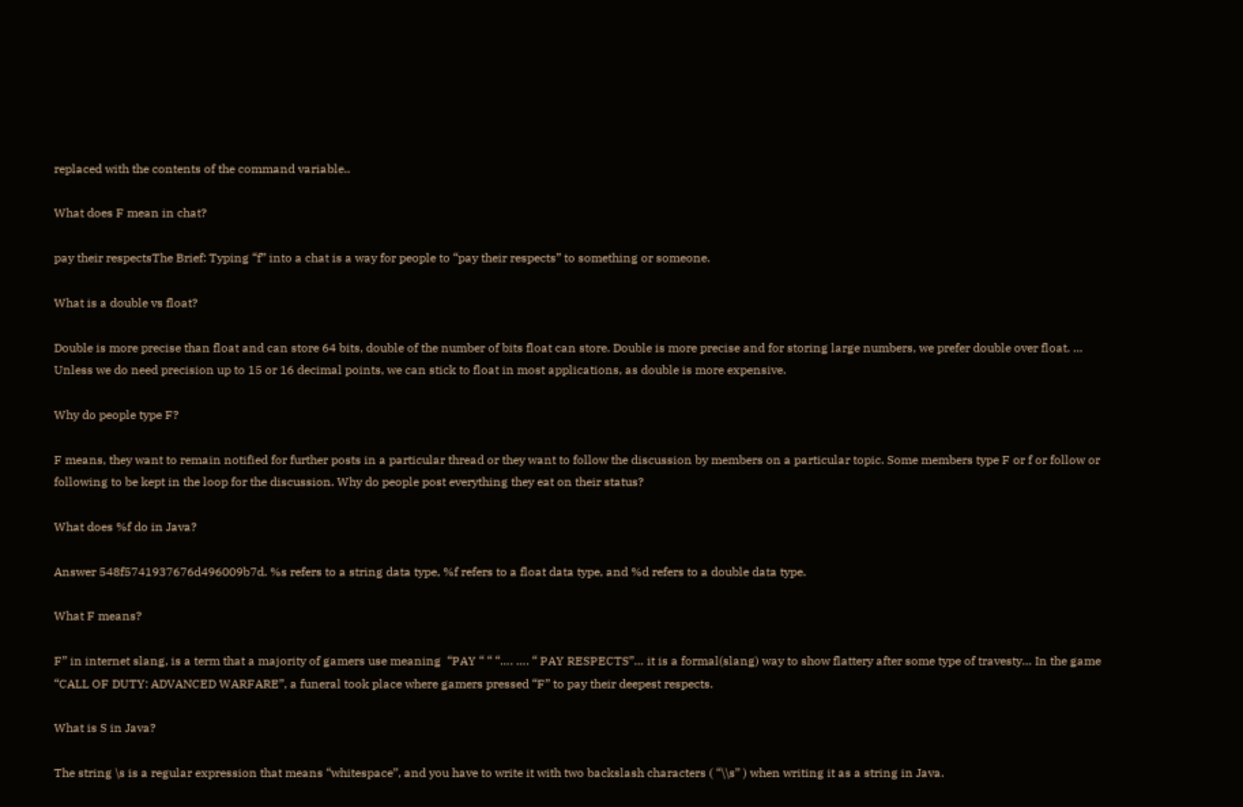replaced with the contents of the command variable..

What does F mean in chat?

pay their respectsThe Brief: Typing “f” into a chat is a way for people to “pay their respects” to something or someone.

What is a double vs float?

Double is more precise than float and can store 64 bits, double of the number of bits float can store. Double is more precise and for storing large numbers, we prefer double over float. … Unless we do need precision up to 15 or 16 decimal points, we can stick to float in most applications, as double is more expensive.

Why do people type F?

F means, they want to remain notified for further posts in a particular thread or they want to follow the discussion by members on a particular topic. Some members type F or f or follow or following to be kept in the loop for the discussion. Why do people post everything they eat on their status?

What does %f do in Java?

Answer 548f5741937676d496009b7d. %s refers to a string data type, %f refers to a float data type, and %d refers to a double data type.

What F means?

F” in internet slang, is a term that a majority of gamers use meaning  “PAY “ “ “…. …. “ PAY RESPECTS”… it is a formal(slang) way to show flattery after some type of travesty… In the game “CALL OF DUTY: ADVANCED WARFARE”, a funeral took place where gamers pressed “F” to pay their deepest respects.

What is S in Java?

The string \s is a regular expression that means “whitespace”, and you have to write it with two backslash characters ( “\\s” ) when writing it as a string in Java.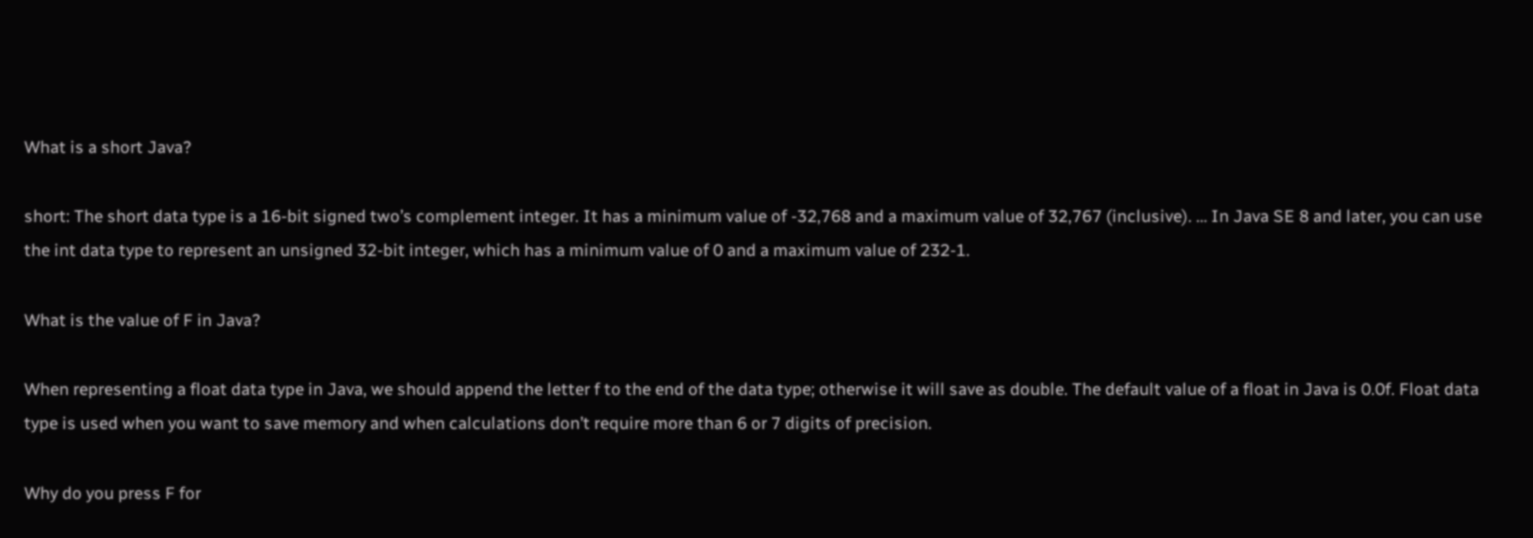What is a short Java?

short: The short data type is a 16-bit signed two’s complement integer. It has a minimum value of -32,768 and a maximum value of 32,767 (inclusive). … In Java SE 8 and later, you can use the int data type to represent an unsigned 32-bit integer, which has a minimum value of 0 and a maximum value of 232-1.

What is the value of F in Java?

When representing a float data type in Java, we should append the letter f to the end of the data type; otherwise it will save as double. The default value of a float in Java is 0.0f. Float data type is used when you want to save memory and when calculations don’t require more than 6 or 7 digits of precision.

Why do you press F for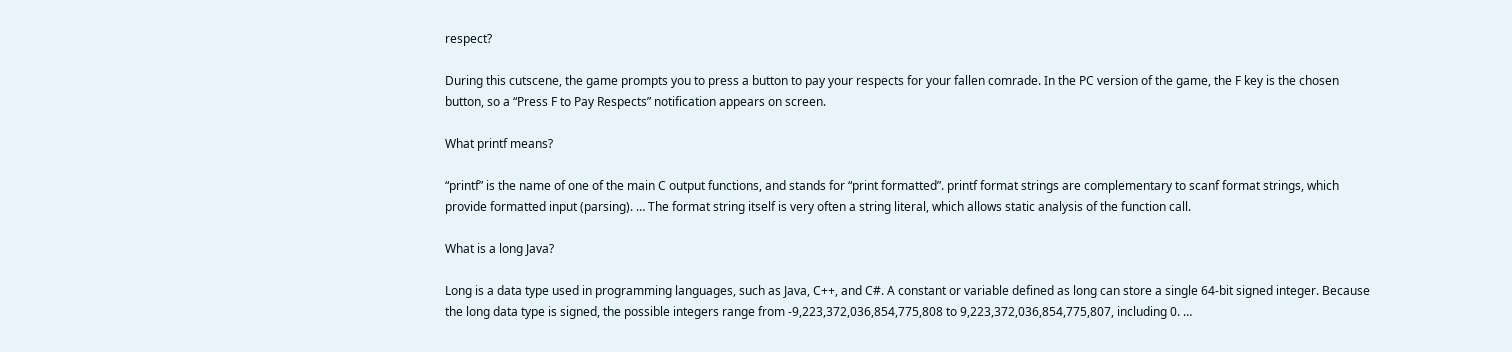respect?

During this cutscene, the game prompts you to press a button to pay your respects for your fallen comrade. In the PC version of the game, the F key is the chosen button, so a “Press F to Pay Respects” notification appears on screen.

What printf means?

“printf” is the name of one of the main C output functions, and stands for “print formatted”. printf format strings are complementary to scanf format strings, which provide formatted input (parsing). … The format string itself is very often a string literal, which allows static analysis of the function call.

What is a long Java?

Long is a data type used in programming languages, such as Java, C++, and C#. A constant or variable defined as long can store a single 64-bit signed integer. Because the long data type is signed, the possible integers range from -9,223,372,036,854,775,808 to 9,223,372,036,854,775,807, including 0. …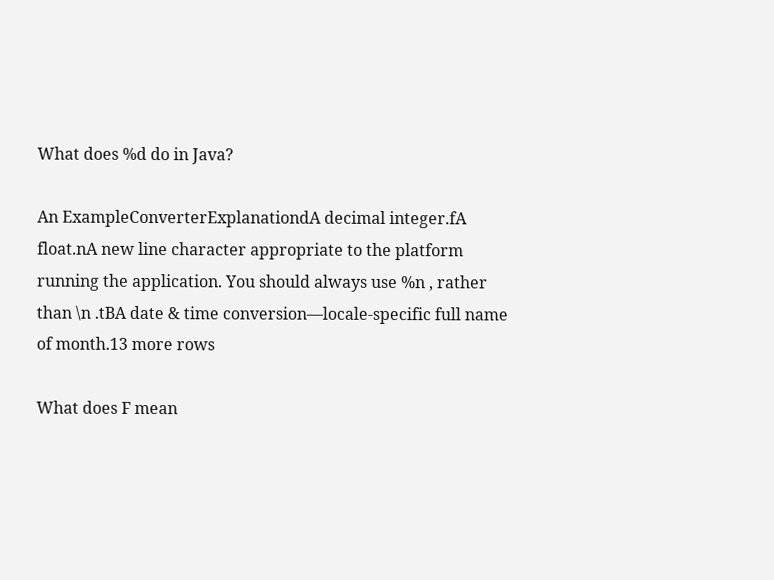What does %d do in Java?

An ExampleConverterExplanationdA decimal integer.fA float.nA new line character appropriate to the platform running the application. You should always use %n , rather than \n .tBA date & time conversion—locale-specific full name of month.13 more rows

What does F mean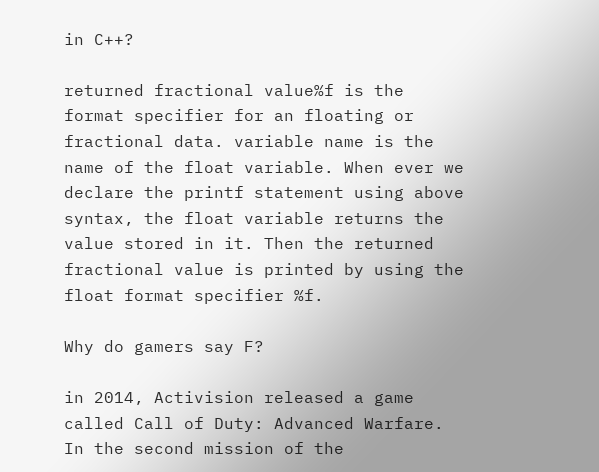in C++?

returned fractional value%f is the format specifier for an floating or fractional data. variable name is the name of the float variable. When ever we declare the printf statement using above syntax, the float variable returns the value stored in it. Then the returned fractional value is printed by using the float format specifier %f.

Why do gamers say F?

in 2014, Activision released a game called Call of Duty: Advanced Warfare. In the second mission of the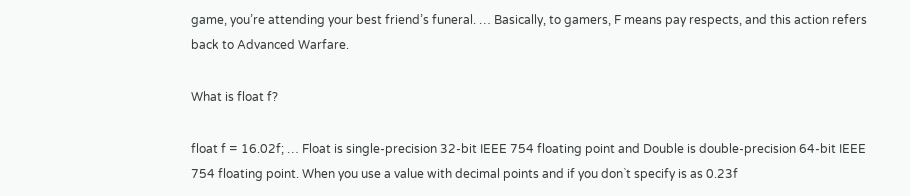game, you’re attending your best friend’s funeral. … Basically, to gamers, F means pay respects, and this action refers back to Advanced Warfare.

What is float f?

float f = 16.02f; … Float is single-precision 32-bit IEEE 754 floating point and Double is double-precision 64-bit IEEE 754 floating point. When you use a value with decimal points and if you don`t specify is as 0.23f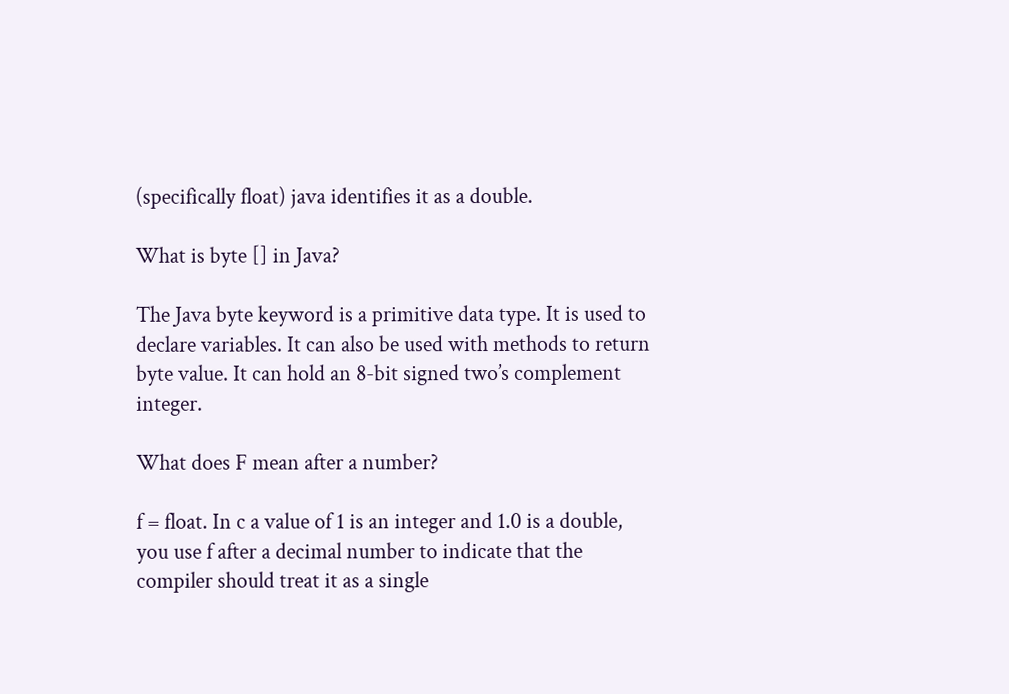(specifically float) java identifies it as a double.

What is byte [] in Java?

The Java byte keyword is a primitive data type. It is used to declare variables. It can also be used with methods to return byte value. It can hold an 8-bit signed two’s complement integer.

What does F mean after a number?

f = float. In c a value of 1 is an integer and 1.0 is a double, you use f after a decimal number to indicate that the compiler should treat it as a single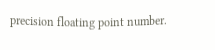precision floating point number.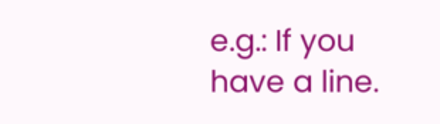e.g.: If you have a line.